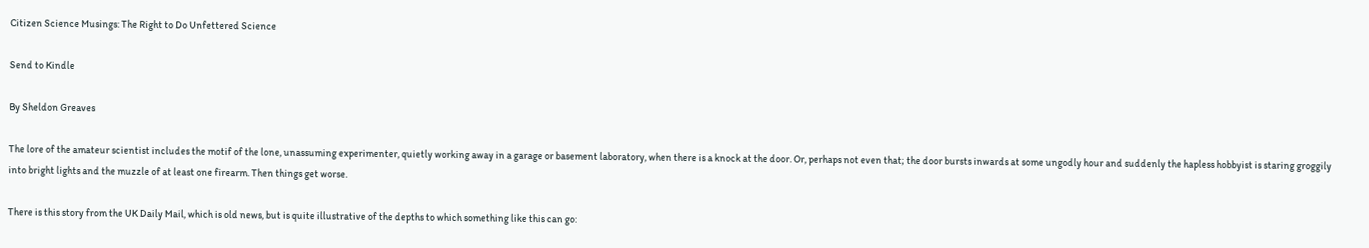Citizen Science Musings: The Right to Do Unfettered Science

Send to Kindle

By Sheldon Greaves

The lore of the amateur scientist includes the motif of the lone, unassuming experimenter, quietly working away in a garage or basement laboratory, when there is a knock at the door. Or, perhaps not even that; the door bursts inwards at some ungodly hour and suddenly the hapless hobbyist is staring groggily into bright lights and the muzzle of at least one firearm. Then things get worse.

There is this story from the UK Daily Mail, which is old news, but is quite illustrative of the depths to which something like this can go: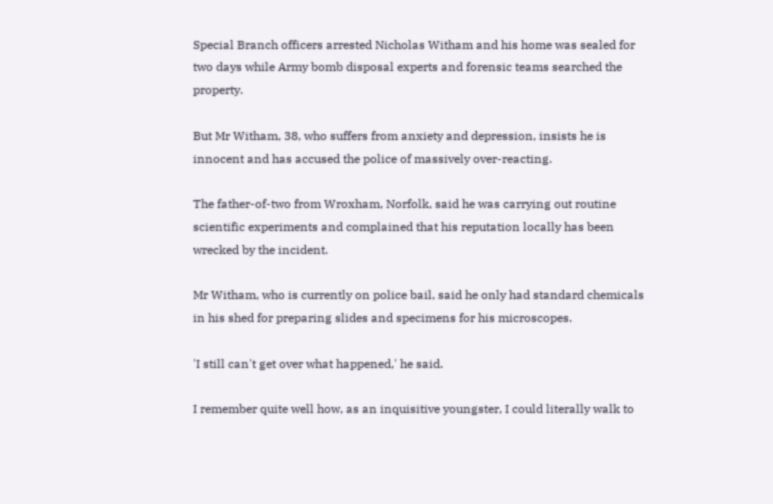Special Branch officers arrested Nicholas Witham and his home was sealed for two days while Army bomb disposal experts and forensic teams searched the property.

But Mr Witham, 38, who suffers from anxiety and depression, insists he is innocent and has accused the police of massively over-reacting.

The father-of-two from Wroxham, Norfolk, said he was carrying out routine scientific experiments and complained that his reputation locally has been wrecked by the incident.

Mr Witham, who is currently on police bail, said he only had standard chemicals in his shed for preparing slides and specimens for his microscopes.

'I still can't get over what happened,' he said.

I remember quite well how, as an inquisitive youngster, I could literally walk to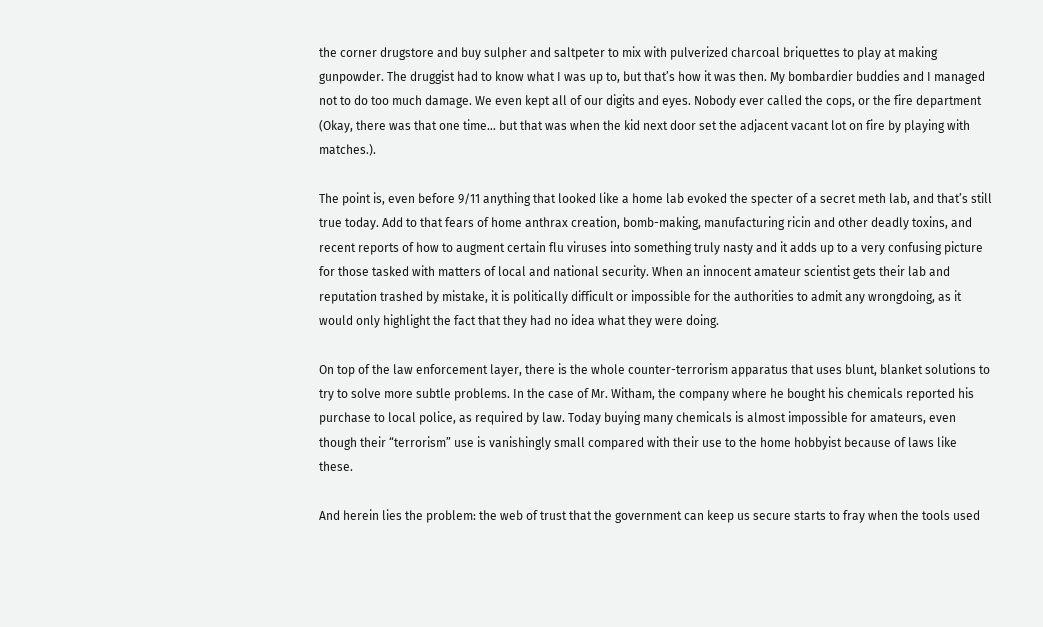the corner drugstore and buy sulpher and saltpeter to mix with pulverized charcoal briquettes to play at making gunpowder. The druggist had to know what I was up to, but that’s how it was then. My bombardier buddies and I managed not to do too much damage. We even kept all of our digits and eyes. Nobody ever called the cops, or the fire department (Okay, there was that one time… but that was when the kid next door set the adjacent vacant lot on fire by playing with matches.).

The point is, even before 9/11 anything that looked like a home lab evoked the specter of a secret meth lab, and that’s still true today. Add to that fears of home anthrax creation, bomb-making, manufacturing ricin and other deadly toxins, and recent reports of how to augment certain flu viruses into something truly nasty and it adds up to a very confusing picture for those tasked with matters of local and national security. When an innocent amateur scientist gets their lab and reputation trashed by mistake, it is politically difficult or impossible for the authorities to admit any wrongdoing, as it would only highlight the fact that they had no idea what they were doing.

On top of the law enforcement layer, there is the whole counter-terrorism apparatus that uses blunt, blanket solutions to try to solve more subtle problems. In the case of Mr. Witham, the company where he bought his chemicals reported his purchase to local police, as required by law. Today buying many chemicals is almost impossible for amateurs, even though their “terrorism” use is vanishingly small compared with their use to the home hobbyist because of laws like these.

And herein lies the problem: the web of trust that the government can keep us secure starts to fray when the tools used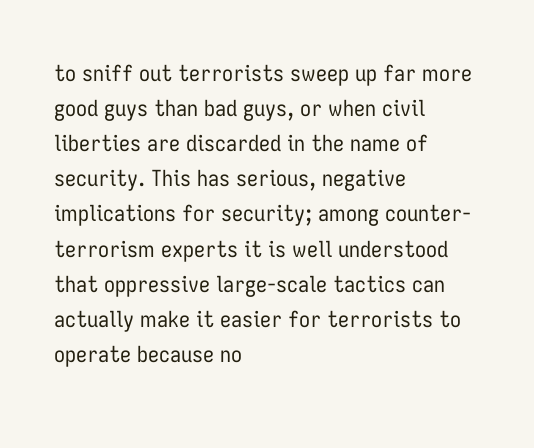to sniff out terrorists sweep up far more good guys than bad guys, or when civil liberties are discarded in the name of security. This has serious, negative implications for security; among counter-terrorism experts it is well understood that oppressive large-scale tactics can actually make it easier for terrorists to operate because no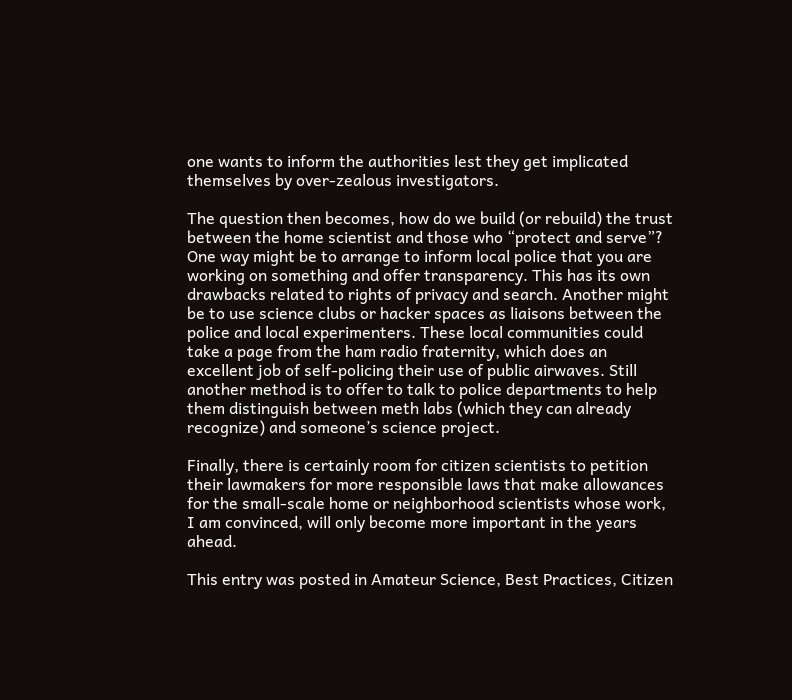one wants to inform the authorities lest they get implicated themselves by over-zealous investigators.

The question then becomes, how do we build (or rebuild) the trust between the home scientist and those who “protect and serve”? One way might be to arrange to inform local police that you are working on something and offer transparency. This has its own drawbacks related to rights of privacy and search. Another might be to use science clubs or hacker spaces as liaisons between the police and local experimenters. These local communities could take a page from the ham radio fraternity, which does an excellent job of self-policing their use of public airwaves. Still another method is to offer to talk to police departments to help them distinguish between meth labs (which they can already recognize) and someone’s science project.

Finally, there is certainly room for citizen scientists to petition their lawmakers for more responsible laws that make allowances for the small-scale home or neighborhood scientists whose work, I am convinced, will only become more important in the years ahead.

This entry was posted in Amateur Science, Best Practices, Citizen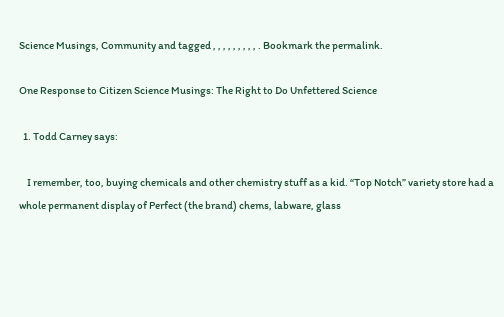Science Musings, Community and tagged , , , , , , , , , . Bookmark the permalink.

One Response to Citizen Science Musings: The Right to Do Unfettered Science

  1. Todd Carney says:

    I remember, too, buying chemicals and other chemistry stuff as a kid. “Top Notch” variety store had a whole permanent display of Perfect (the brand) chems, labware, glass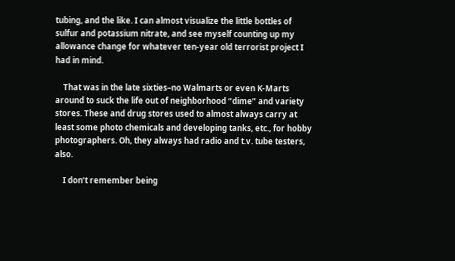tubing, and the like. I can almost visualize the little bottles of sulfur and potassium nitrate, and see myself counting up my allowance change for whatever ten-year old terrorist project I had in mind.

    That was in the late sixties–no Walmarts or even K-Marts around to suck the life out of neighborhood “dime” and variety stores. These and drug stores used to almost always carry at least some photo chemicals and developing tanks, etc., for hobby photographers. Oh, they always had radio and t.v. tube testers, also.

    I don’t remember being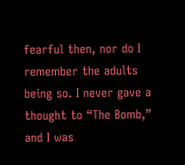fearful then, nor do I remember the adults being so. I never gave a thought to “The Bomb,” and I was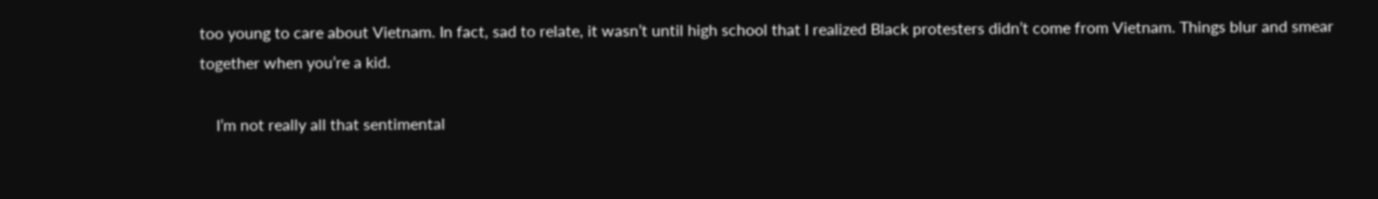too young to care about Vietnam. In fact, sad to relate, it wasn’t until high school that I realized Black protesters didn’t come from Vietnam. Things blur and smear together when you’re a kid.

    I’m not really all that sentimental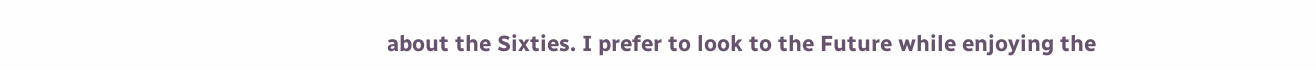about the Sixties. I prefer to look to the Future while enjoying the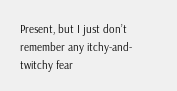Present, but I just don’t remember any itchy-and-twitchy fear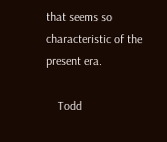that seems so characteristic of the present era.

    Todd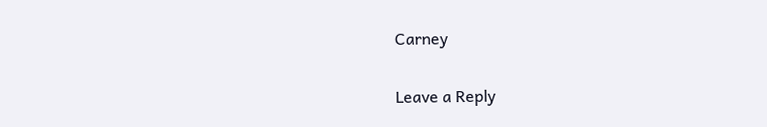Carney

Leave a Reply